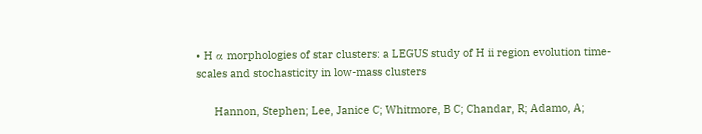• H α morphologies of star clusters: a LEGUS study of H ii region evolution time-scales and stochasticity in low-mass clusters

      Hannon, Stephen; Lee, Janice C; Whitmore, B C; Chandar, R; Adamo, A;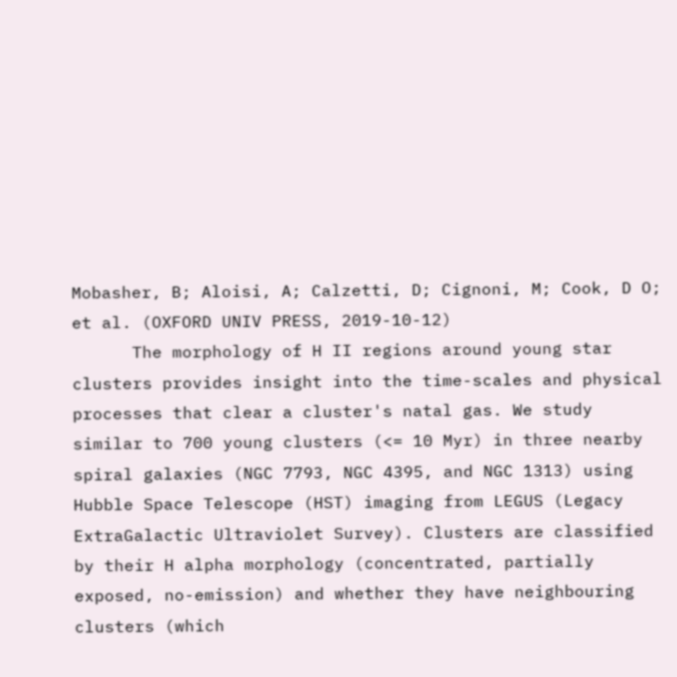Mobasher, B; Aloisi, A; Calzetti, D; Cignoni, M; Cook, D O; et al. (OXFORD UNIV PRESS, 2019-10-12)
      The morphology of H II regions around young star clusters provides insight into the time-scales and physical processes that clear a cluster's natal gas. We study similar to 700 young clusters (<= 10 Myr) in three nearby spiral galaxies (NGC 7793, NGC 4395, and NGC 1313) using Hubble Space Telescope (HST) imaging from LEGUS (Legacy ExtraGalactic Ultraviolet Survey). Clusters are classified by their H alpha morphology (concentrated, partially exposed, no-emission) and whether they have neighbouring clusters (which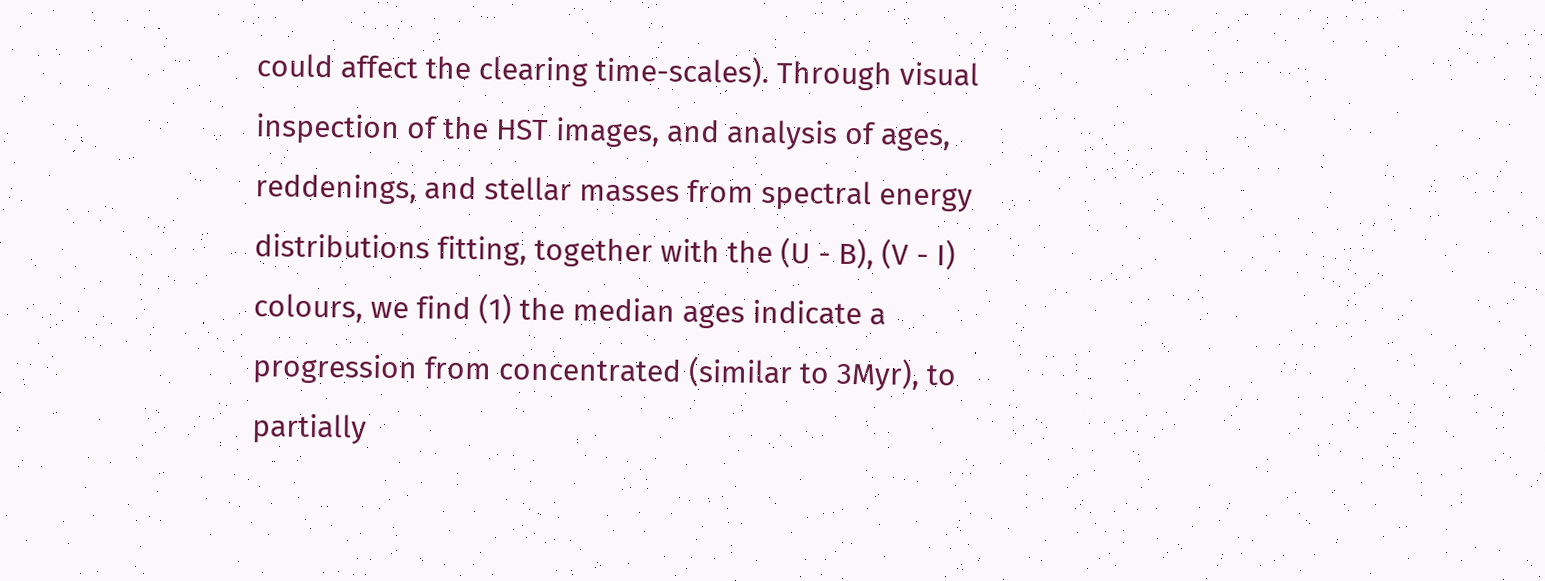could affect the clearing time-scales). Through visual inspection of the HST images, and analysis of ages, reddenings, and stellar masses from spectral energy distributions fitting, together with the (U - B), (V - I) colours, we find (1) the median ages indicate a progression from concentrated (similar to 3Myr), to partially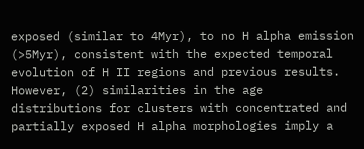exposed (similar to 4Myr), to no H alpha emission (>5Myr), consistent with the expected temporal evolution of H II regions and previous results. However, (2) similarities in the age distributions for clusters with concentrated and partially exposed H alpha morphologies imply a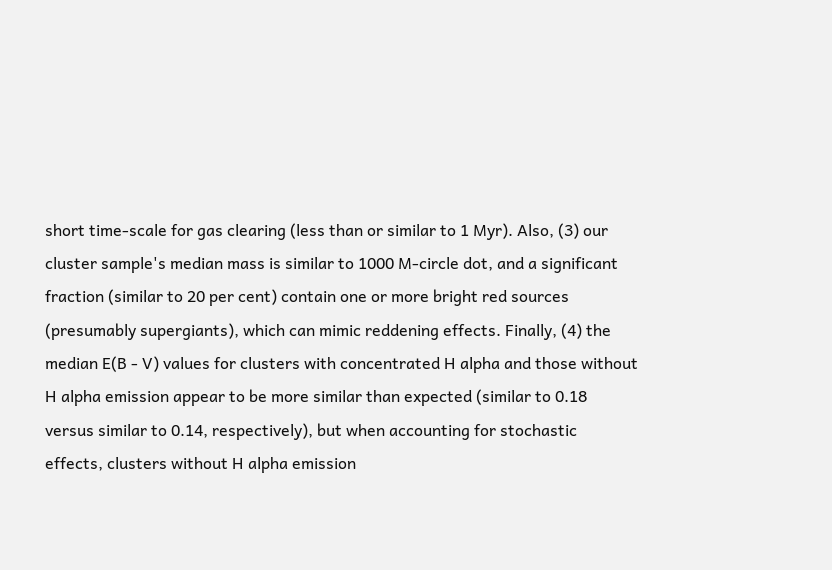short time-scale for gas clearing (less than or similar to 1 Myr). Also, (3) our cluster sample's median mass is similar to 1000 M-circle dot, and a significant fraction (similar to 20 per cent) contain one or more bright red sources (presumably supergiants), which can mimic reddening effects. Finally, (4) the median E(B - V) values for clusters with concentrated H alpha and those without H alpha emission appear to be more similar than expected (similar to 0.18 versus similar to 0.14, respectively), but when accounting for stochastic effects, clusters without H alpha emission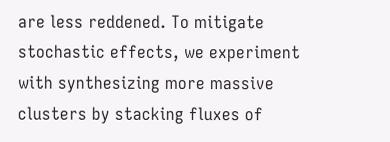are less reddened. To mitigate stochastic effects, we experiment with synthesizing more massive clusters by stacking fluxes of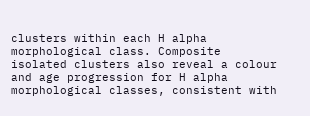clusters within each H alpha morphological class. Composite isolated clusters also reveal a colour and age progression for H alpha morphological classes, consistent with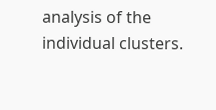analysis of the individual clusters.